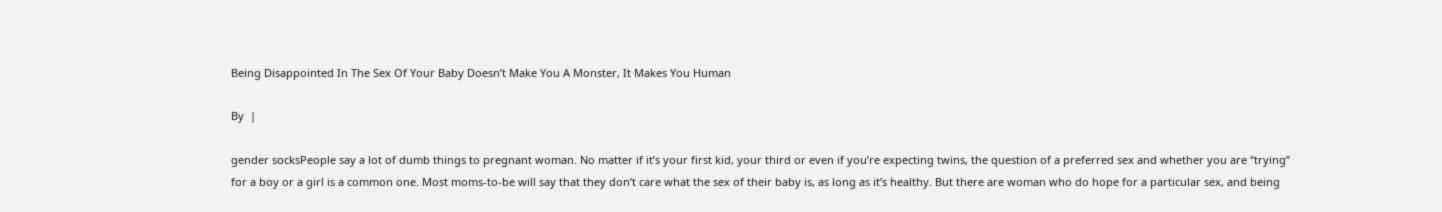Being Disappointed In The Sex Of Your Baby Doesn’t Make You A Monster, It Makes You Human

By  |

gender socksPeople say a lot of dumb things to pregnant woman. No matter if it’s your first kid, your third or even if you’re expecting twins, the question of a preferred sex and whether you are “trying” for a boy or a girl is a common one. Most moms-to-be will say that they don’t care what the sex of their baby is, as long as it’s healthy. But there are woman who do hope for a particular sex, and being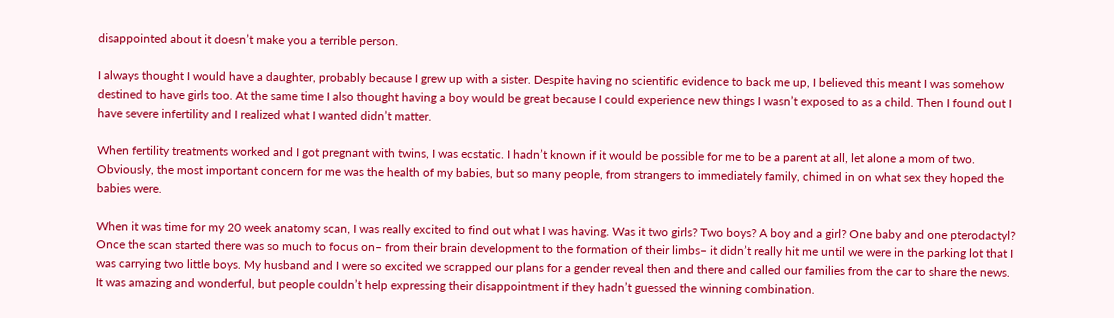disappointed about it doesn’t make you a terrible person.

I always thought I would have a daughter, probably because I grew up with a sister. Despite having no scientific evidence to back me up, I believed this meant I was somehow destined to have girls too. At the same time I also thought having a boy would be great because I could experience new things I wasn’t exposed to as a child. Then I found out I have severe infertility and I realized what I wanted didn’t matter.

When fertility treatments worked and I got pregnant with twins, I was ecstatic. I hadn’t known if it would be possible for me to be a parent at all, let alone a mom of two. Obviously, the most important concern for me was the health of my babies, but so many people, from strangers to immediately family, chimed in on what sex they hoped the babies were.

When it was time for my 20 week anatomy scan, I was really excited to find out what I was having. Was it two girls? Two boys? A boy and a girl? One baby and one pterodactyl? Once the scan started there was so much to focus on– from their brain development to the formation of their limbs– it didn’t really hit me until we were in the parking lot that I was carrying two little boys. My husband and I were so excited we scrapped our plans for a gender reveal then and there and called our families from the car to share the news. It was amazing and wonderful, but people couldn’t help expressing their disappointment if they hadn’t guessed the winning combination.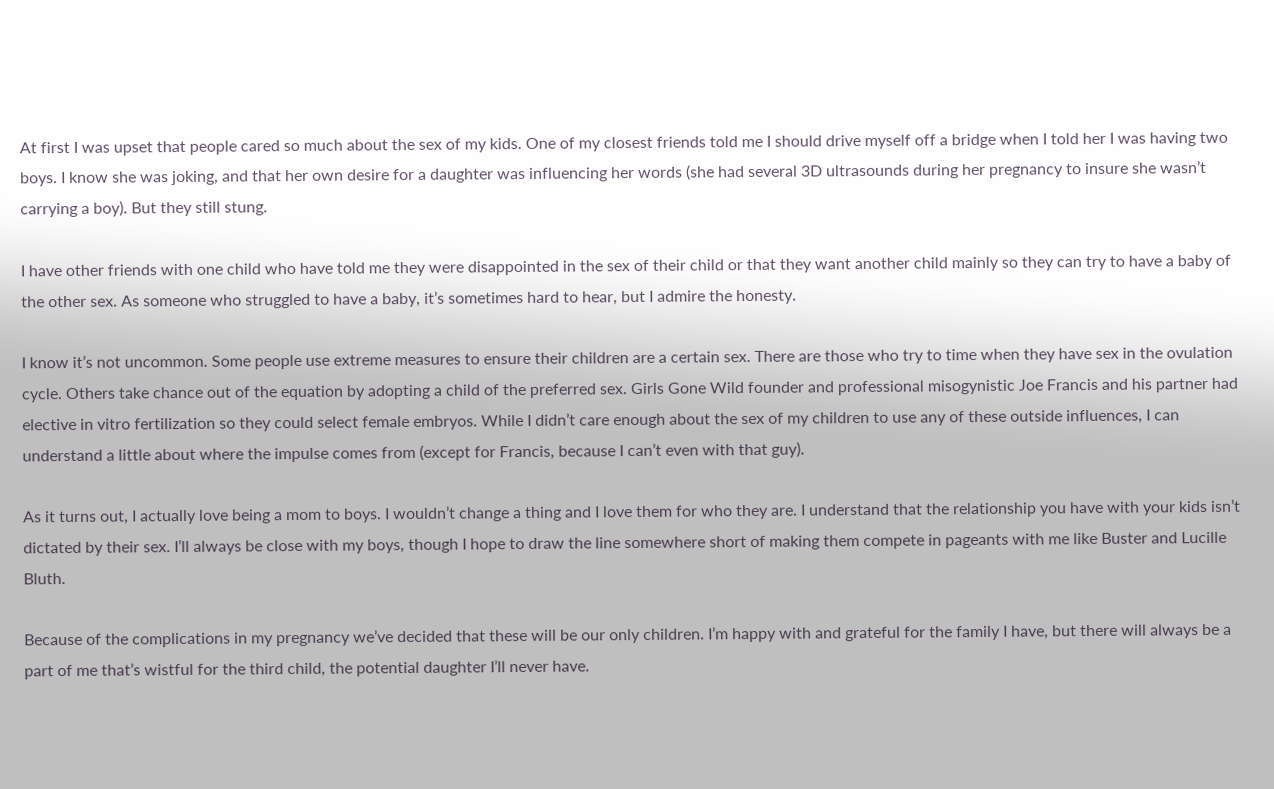At first I was upset that people cared so much about the sex of my kids. One of my closest friends told me I should drive myself off a bridge when I told her I was having two boys. I know she was joking, and that her own desire for a daughter was influencing her words (she had several 3D ultrasounds during her pregnancy to insure she wasn’t carrying a boy). But they still stung.

I have other friends with one child who have told me they were disappointed in the sex of their child or that they want another child mainly so they can try to have a baby of the other sex. As someone who struggled to have a baby, it’s sometimes hard to hear, but I admire the honesty.

I know it’s not uncommon. Some people use extreme measures to ensure their children are a certain sex. There are those who try to time when they have sex in the ovulation cycle. Others take chance out of the equation by adopting a child of the preferred sex. Girls Gone Wild founder and professional misogynistic Joe Francis and his partner had elective in vitro fertilization so they could select female embryos. While I didn’t care enough about the sex of my children to use any of these outside influences, I can understand a little about where the impulse comes from (except for Francis, because I can’t even with that guy).

As it turns out, I actually love being a mom to boys. I wouldn’t change a thing and I love them for who they are. I understand that the relationship you have with your kids isn’t dictated by their sex. I’ll always be close with my boys, though I hope to draw the line somewhere short of making them compete in pageants with me like Buster and Lucille Bluth.

Because of the complications in my pregnancy we’ve decided that these will be our only children. I’m happy with and grateful for the family I have, but there will always be a part of me that’s wistful for the third child, the potential daughter I’ll never have.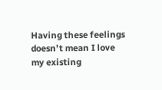Having these feelings doesn’t mean I love my existing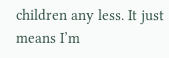children any less. It just means I’m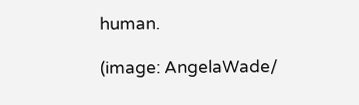human.

(image: AngelaWade/